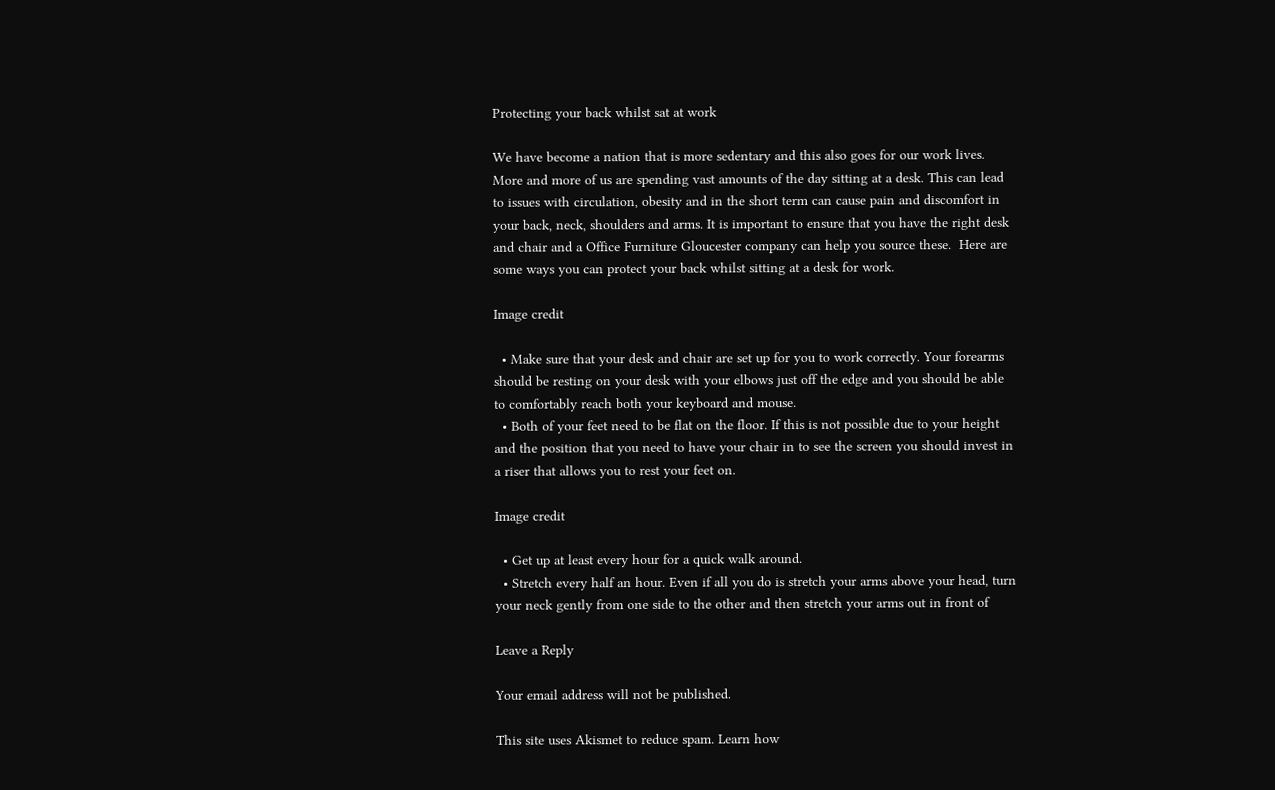Protecting your back whilst sat at work

We have become a nation that is more sedentary and this also goes for our work lives. More and more of us are spending vast amounts of the day sitting at a desk. This can lead to issues with circulation, obesity and in the short term can cause pain and discomfort in your back, neck, shoulders and arms. It is important to ensure that you have the right desk and chair and a Office Furniture Gloucester company can help you source these.  Here are some ways you can protect your back whilst sitting at a desk for work.

Image credit

  • Make sure that your desk and chair are set up for you to work correctly. Your forearms should be resting on your desk with your elbows just off the edge and you should be able to comfortably reach both your keyboard and mouse.
  • Both of your feet need to be flat on the floor. If this is not possible due to your height and the position that you need to have your chair in to see the screen you should invest in a riser that allows you to rest your feet on.

Image credit

  • Get up at least every hour for a quick walk around.
  • Stretch every half an hour. Even if all you do is stretch your arms above your head, turn your neck gently from one side to the other and then stretch your arms out in front of

Leave a Reply

Your email address will not be published.

This site uses Akismet to reduce spam. Learn how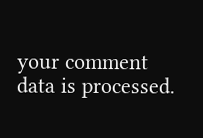your comment data is processed.